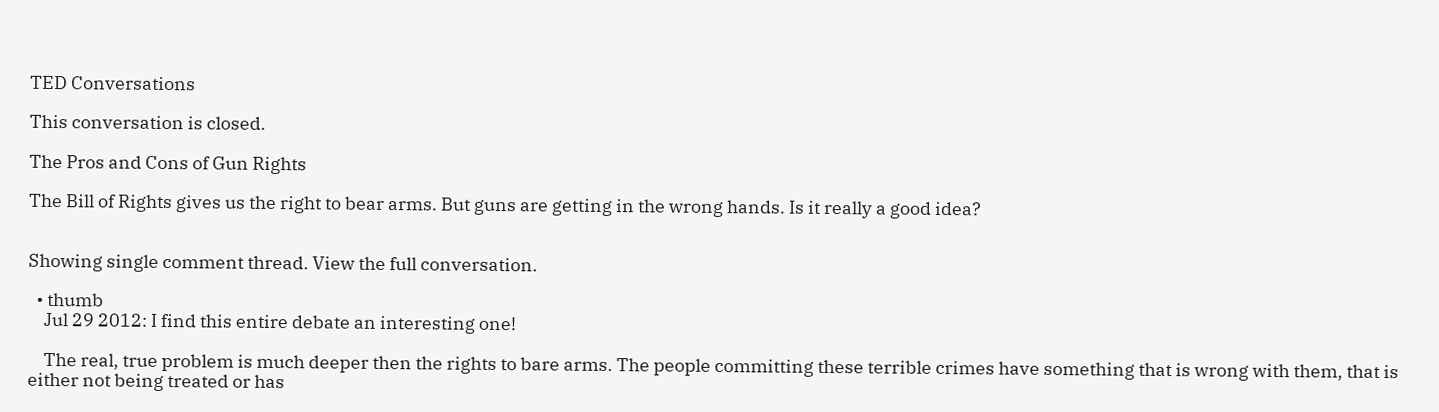TED Conversations

This conversation is closed.

The Pros and Cons of Gun Rights

The Bill of Rights gives us the right to bear arms. But guns are getting in the wrong hands. Is it really a good idea?


Showing single comment thread. View the full conversation.

  • thumb
    Jul 29 2012: I find this entire debate an interesting one!

    The real, true problem is much deeper then the rights to bare arms. The people committing these terrible crimes have something that is wrong with them, that is either not being treated or has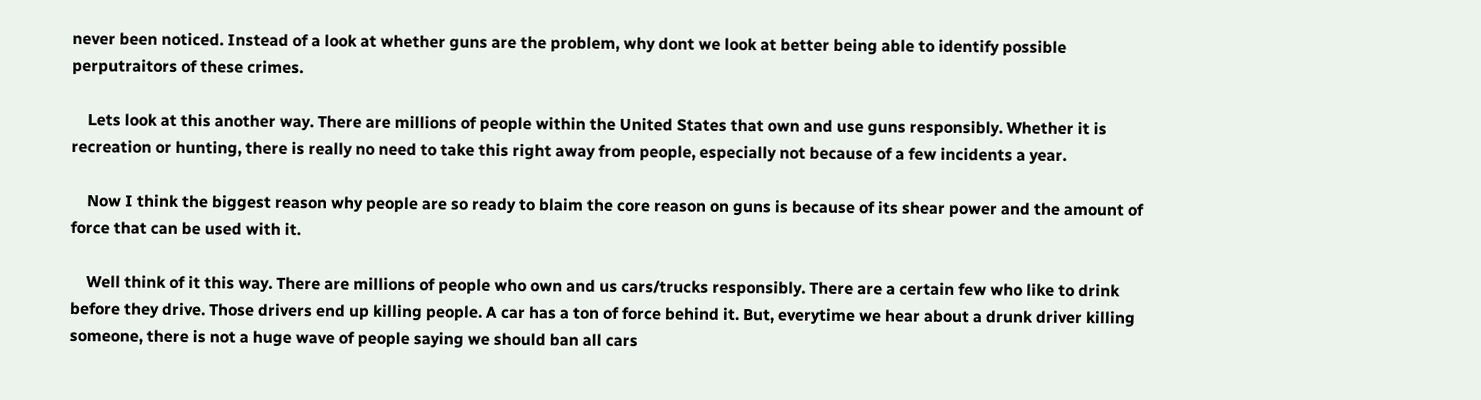never been noticed. Instead of a look at whether guns are the problem, why dont we look at better being able to identify possible perputraitors of these crimes.

    Lets look at this another way. There are millions of people within the United States that own and use guns responsibly. Whether it is recreation or hunting, there is really no need to take this right away from people, especially not because of a few incidents a year.

    Now I think the biggest reason why people are so ready to blaim the core reason on guns is because of its shear power and the amount of force that can be used with it.

    Well think of it this way. There are millions of people who own and us cars/trucks responsibly. There are a certain few who like to drink before they drive. Those drivers end up killing people. A car has a ton of force behind it. But, everytime we hear about a drunk driver killing someone, there is not a huge wave of people saying we should ban all cars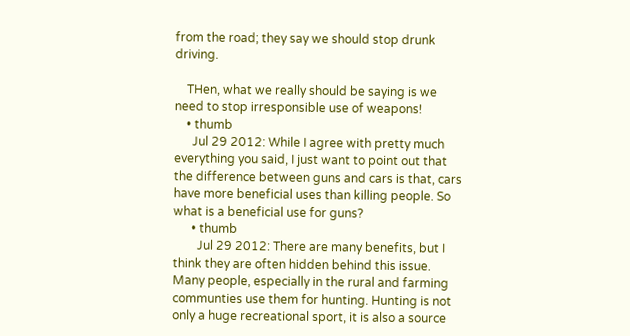from the road; they say we should stop drunk driving.

    THen, what we really should be saying is we need to stop irresponsible use of weapons!
    • thumb
      Jul 29 2012: While I agree with pretty much everything you said, I just want to point out that the difference between guns and cars is that, cars have more beneficial uses than killing people. So what is a beneficial use for guns?
      • thumb
        Jul 29 2012: There are many benefits, but I think they are often hidden behind this issue. Many people, especially in the rural and farming communties use them for hunting. Hunting is not only a huge recreational sport, it is also a source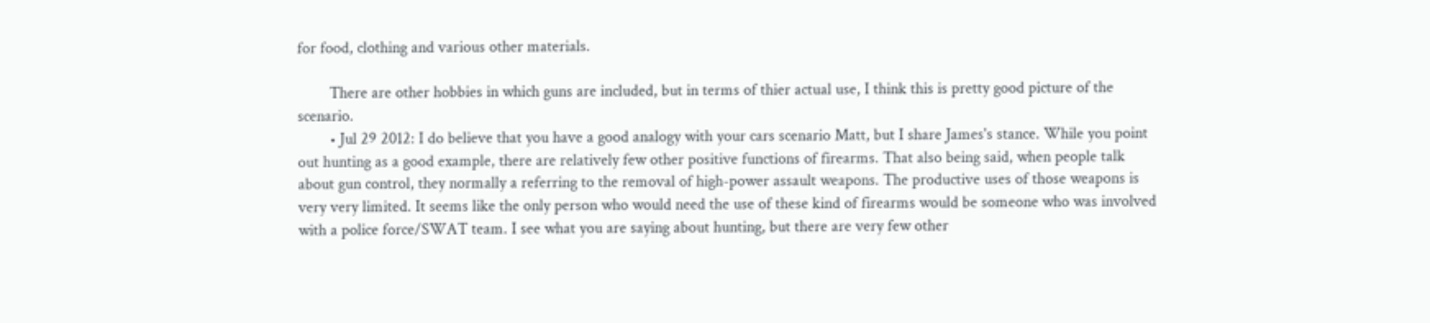for food, clothing and various other materials.

        There are other hobbies in which guns are included, but in terms of thier actual use, I think this is pretty good picture of the scenario.
        • Jul 29 2012: I do believe that you have a good analogy with your cars scenario Matt, but I share James's stance. While you point out hunting as a good example, there are relatively few other positive functions of firearms. That also being said, when people talk about gun control, they normally a referring to the removal of high-power assault weapons. The productive uses of those weapons is very very limited. It seems like the only person who would need the use of these kind of firearms would be someone who was involved with a police force/SWAT team. I see what you are saying about hunting, but there are very few other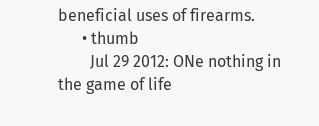beneficial uses of firearms.
      • thumb
        Jul 29 2012: ONe nothing in the game of life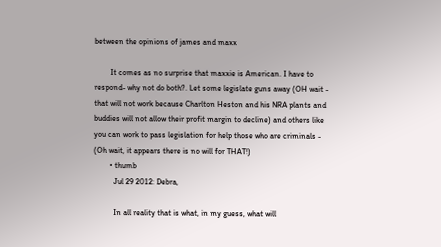between the opinions of james and maxx

        It comes as no surprise that maxxie is American. I have to respond- why not do both?. Let some legislate guns away (OH wait - that will not work because Charlton Heston and his NRA plants and buddies will not allow their profit margin to decline) and others like you can work to pass legislation for help those who are criminals - (Oh wait, it appears there is no will for THAT!)
        • thumb
          Jul 29 2012: Debra,

          In all reality that is what, in my guess, what will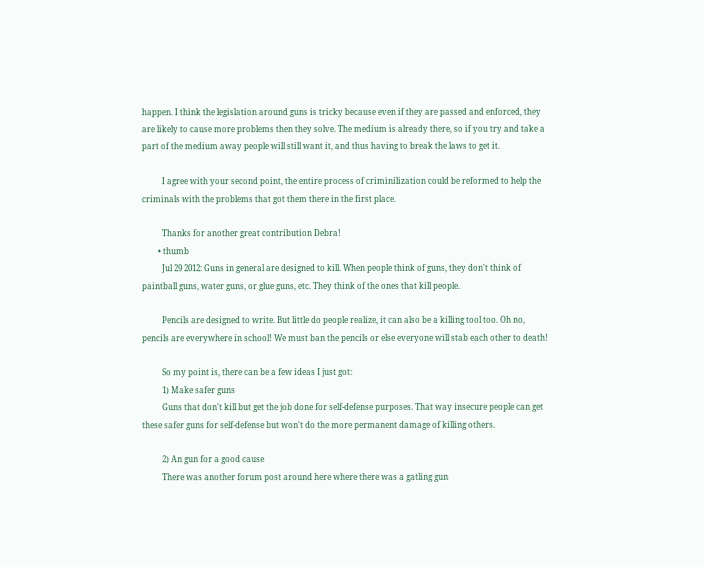happen. I think the legislation around guns is tricky because even if they are passed and enforced, they are likely to cause more problems then they solve. The medium is already there, so if you try and take a part of the medium away people will still want it, and thus having to break the laws to get it.

          I agree with your second point, the entire process of criminilization could be reformed to help the criminals with the problems that got them there in the first place.

          Thanks for another great contribution Debra!
        • thumb
          Jul 29 2012: Guns in general are designed to kill. When people think of guns, they don't think of paintball guns, water guns, or glue guns, etc. They think of the ones that kill people.

          Pencils are designed to write. But little do people realize, it can also be a killing tool too. Oh no, pencils are everywhere in school! We must ban the pencils or else everyone will stab each other to death!

          So my point is, there can be a few ideas I just got:
          1) Make safer guns
          Guns that don't kill but get the job done for self-defense purposes. That way insecure people can get these safer guns for self-defense but won't do the more permanent damage of killing others.

          2) An gun for a good cause
          There was another forum post around here where there was a gatling gun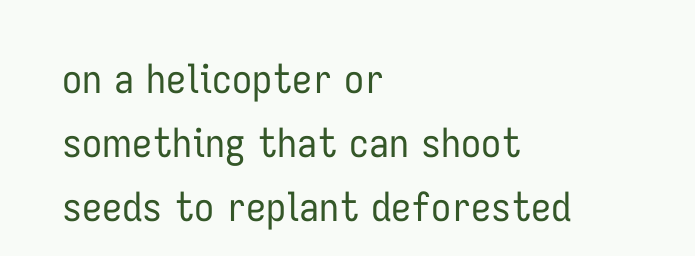on a helicopter or something that can shoot seeds to replant deforested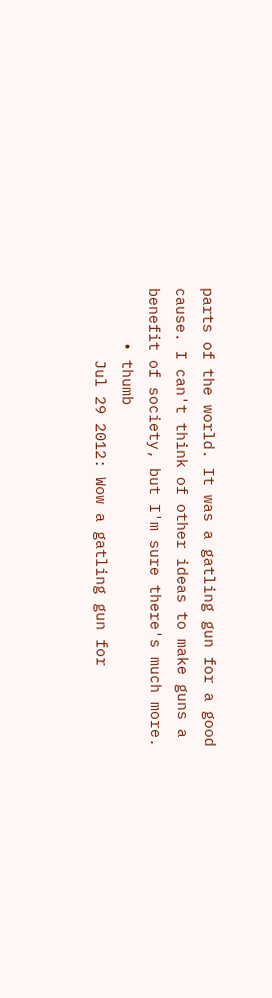parts of the world. It was a gatling gun for a good cause. I can't think of other ideas to make guns a benefit of society, but I'm sure there's much more.
      • thumb
        Jul 29 2012: Wow a gatling gun for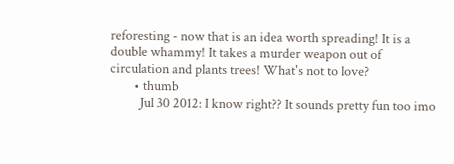reforesting - now that is an idea worth spreading! It is a double whammy! It takes a murder weapon out of circulation and plants trees! What's not to love?
        • thumb
          Jul 30 2012: I know right?? It sounds pretty fun too imo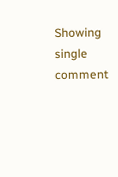Showing single comment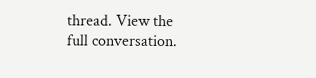thread. View the full conversation.